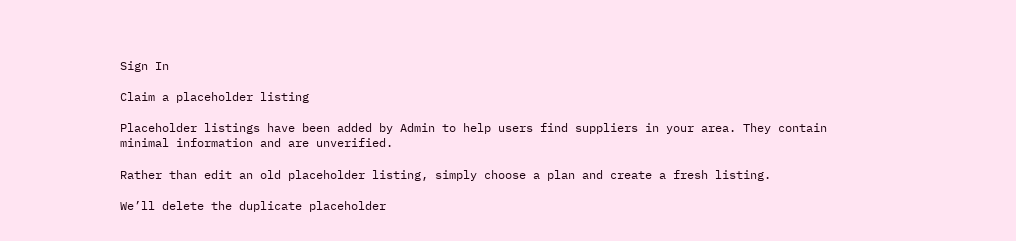Sign In

Claim a placeholder listing

Placeholder listings have been added by Admin to help users find suppliers in your area. They contain minimal information and are unverified.

Rather than edit an old placeholder listing, simply choose a plan and create a fresh listing.

We’ll delete the duplicate placeholder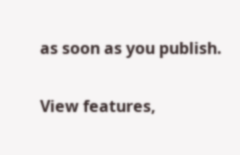as soon as you publish.

View features,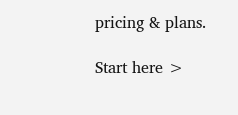pricing & plans.

Start here >